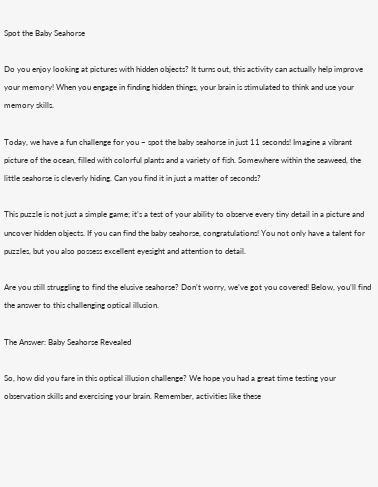Spot the Baby Seahorse

Do you enjoy looking at pictures with hidden objects? It turns out, this activity can actually help improve your memory! When you engage in finding hidden things, your brain is stimulated to think and use your memory skills.

Today, we have a fun challenge for you – spot the baby seahorse in just 11 seconds! Imagine a vibrant picture of the ocean, filled with colorful plants and a variety of fish. Somewhere within the seaweed, the little seahorse is cleverly hiding. Can you find it in just a matter of seconds?

This puzzle is not just a simple game; it’s a test of your ability to observe every tiny detail in a picture and uncover hidden objects. If you can find the baby seahorse, congratulations! You not only have a talent for puzzles, but you also possess excellent eyesight and attention to detail.

Are you still struggling to find the elusive seahorse? Don’t worry, we’ve got you covered! Below, you’ll find the answer to this challenging optical illusion.

The Answer: Baby Seahorse Revealed

So, how did you fare in this optical illusion challenge? We hope you had a great time testing your observation skills and exercising your brain. Remember, activities like these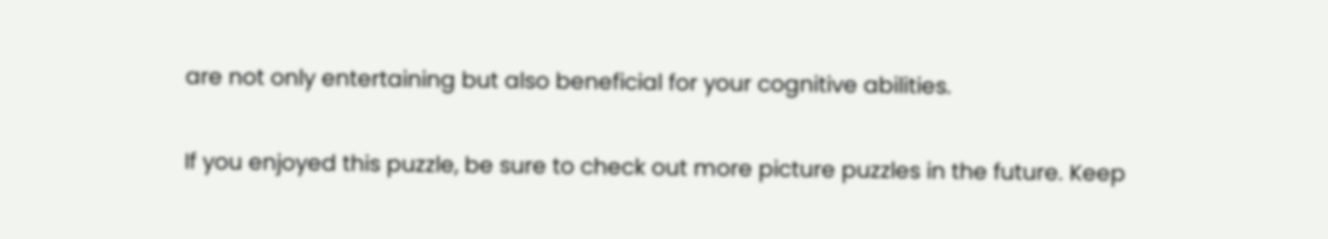are not only entertaining but also beneficial for your cognitive abilities.

If you enjoyed this puzzle, be sure to check out more picture puzzles in the future. Keep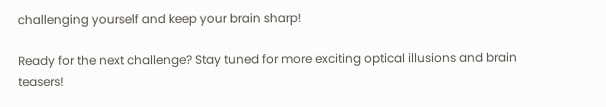challenging yourself and keep your brain sharp!

Ready for the next challenge? Stay tuned for more exciting optical illusions and brain teasers!